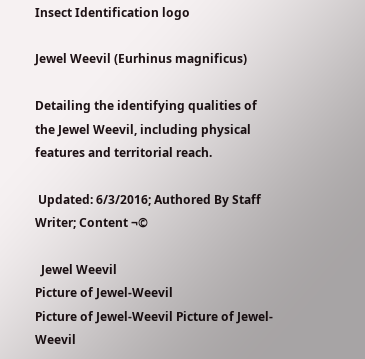Insect Identification logo

Jewel Weevil (Eurhinus magnificus)

Detailing the identifying qualities of the Jewel Weevil, including physical features and territorial reach.

 Updated: 6/3/2016; Authored By Staff Writer; Content ¬©

  Jewel Weevil
Picture of Jewel-Weevil
Picture of Jewel-Weevil Picture of Jewel-Weevil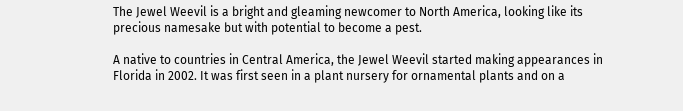The Jewel Weevil is a bright and gleaming newcomer to North America, looking like its precious namesake but with potential to become a pest.

A native to countries in Central America, the Jewel Weevil started making appearances in Florida in 2002. It was first seen in a plant nursery for ornamental plants and on a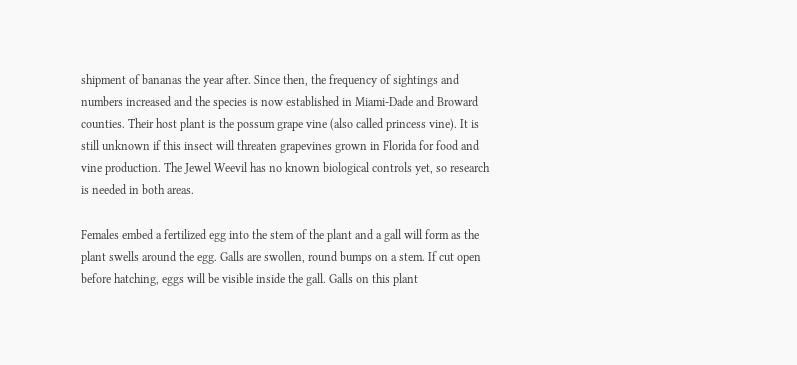shipment of bananas the year after. Since then, the frequency of sightings and numbers increased and the species is now established in Miami-Dade and Broward counties. Their host plant is the possum grape vine (also called princess vine). It is still unknown if this insect will threaten grapevines grown in Florida for food and vine production. The Jewel Weevil has no known biological controls yet, so research is needed in both areas.

Females embed a fertilized egg into the stem of the plant and a gall will form as the plant swells around the egg. Galls are swollen, round bumps on a stem. If cut open before hatching, eggs will be visible inside the gall. Galls on this plant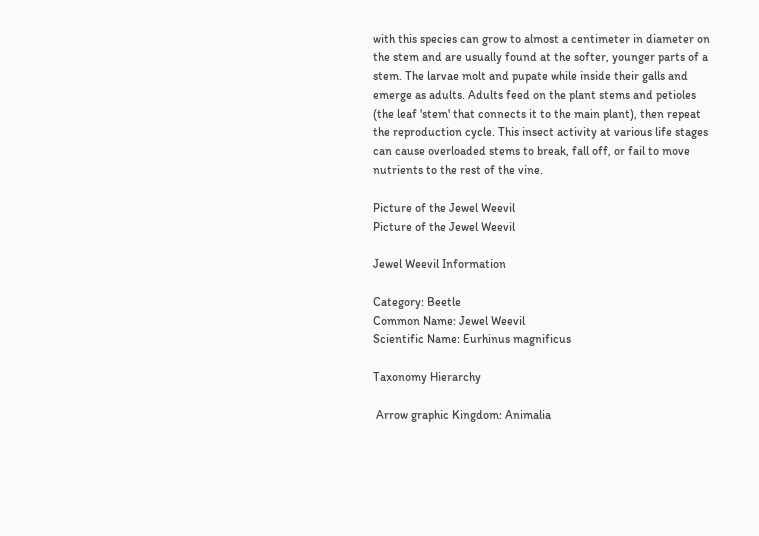with this species can grow to almost a centimeter in diameter on the stem and are usually found at the softer, younger parts of a stem. The larvae molt and pupate while inside their galls and emerge as adults. Adults feed on the plant stems and petioles (the leaf 'stem' that connects it to the main plant), then repeat the reproduction cycle. This insect activity at various life stages can cause overloaded stems to break, fall off, or fail to move nutrients to the rest of the vine.

Picture of the Jewel Weevil
Picture of the Jewel Weevil

Jewel Weevil Information

Category: Beetle
Common Name: Jewel Weevil
Scientific Name: Eurhinus magnificus

Taxonomy Hierarchy

 Arrow graphic Kingdom: Animalia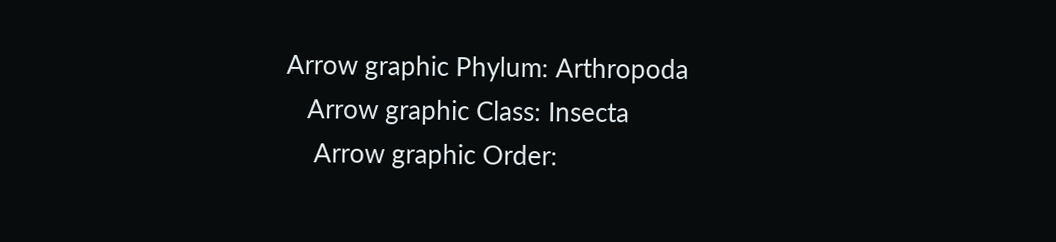Arrow graphic Phylum: Arthropoda
   Arrow graphic Class: Insecta
    Arrow graphic Order: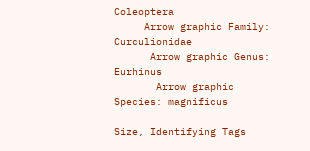Coleoptera
     Arrow graphic Family: Curculionidae
      Arrow graphic Genus: Eurhinus
       Arrow graphic Species: magnificus

Size, Identifying Tags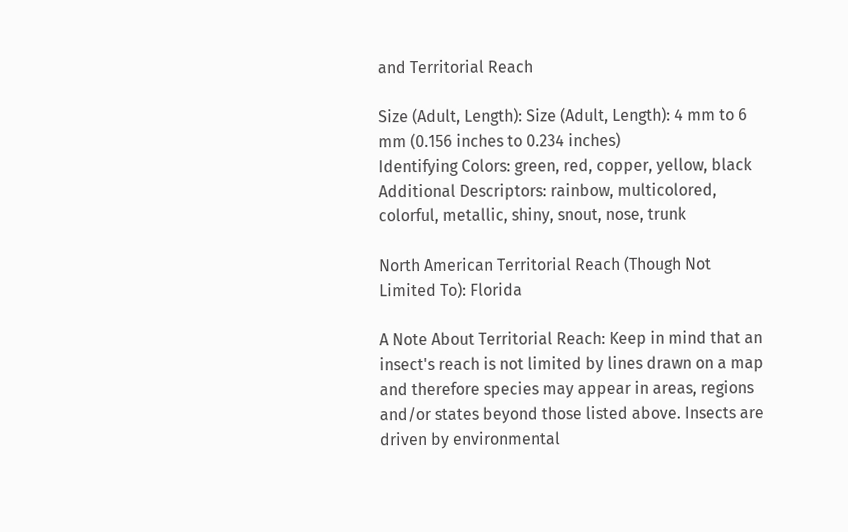and Territorial Reach

Size (Adult, Length): Size (Adult, Length): 4 mm to 6 mm (0.156 inches to 0.234 inches)
Identifying Colors: green, red, copper, yellow, black
Additional Descriptors: rainbow, multicolored, colorful, metallic, shiny, snout, nose, trunk

North American Territorial Reach (Though Not Limited To): Florida

A Note About Territorial Reach: Keep in mind that an insect's reach is not limited by lines drawn on a map and therefore species may appear in areas, regions and/or states beyond those listed above. Insects are driven by environmental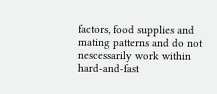factors, food supplies and mating patterns and do not nescessarily work within hard-and-fast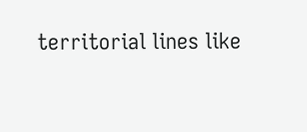territorial lines like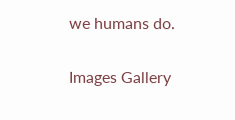we humans do.

Images Gallery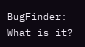BugFinder: What is it?